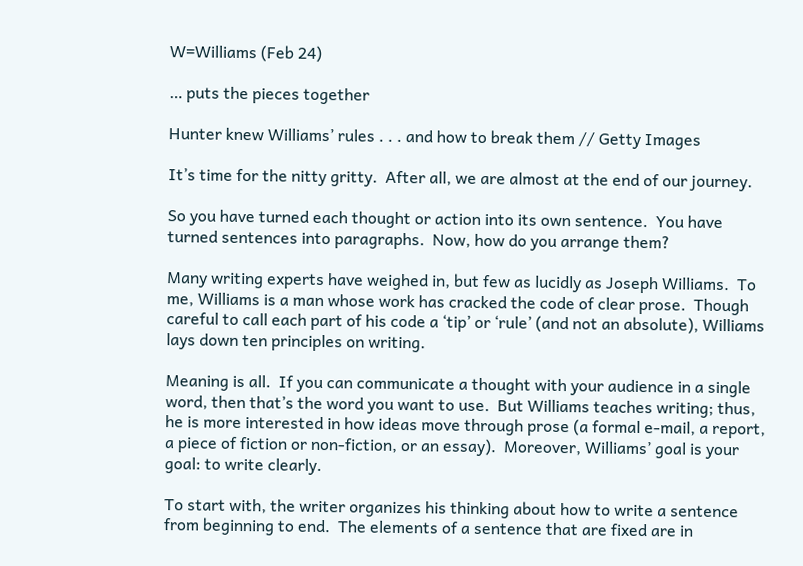W=Williams (Feb 24)

… puts the pieces together

Hunter knew Williams’ rules . . . and how to break them // Getty Images

It’s time for the nitty gritty.  After all, we are almost at the end of our journey.

So you have turned each thought or action into its own sentence.  You have turned sentences into paragraphs.  Now, how do you arrange them?

Many writing experts have weighed in, but few as lucidly as Joseph Williams.  To me, Williams is a man whose work has cracked the code of clear prose.  Though careful to call each part of his code a ‘tip’ or ‘rule’ (and not an absolute), Williams lays down ten principles on writing.

Meaning is all.  If you can communicate a thought with your audience in a single word, then that’s the word you want to use.  But Williams teaches writing; thus, he is more interested in how ideas move through prose (a formal e-mail, a report, a piece of fiction or non-fiction, or an essay).  Moreover, Williams’ goal is your goal: to write clearly.

To start with, the writer organizes his thinking about how to write a sentence from beginning to end.  The elements of a sentence that are fixed are in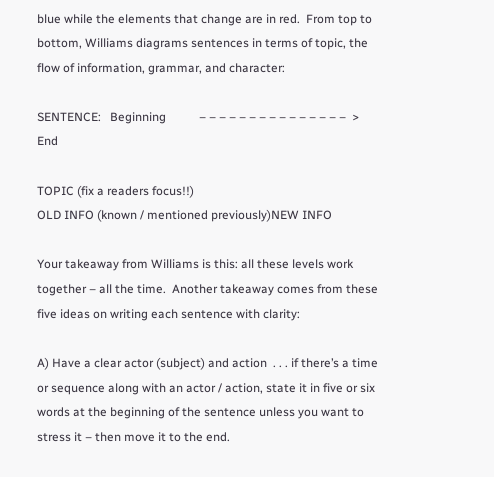blue while the elements that change are in red.  From top to bottom, Williams diagrams sentences in terms of topic, the flow of information, grammar, and character:

SENTENCE:   Beginning           – – – – – – – – – – – – – – –  > End

TOPIC (fix a readers focus!!)
OLD INFO (known / mentioned previously)NEW INFO

Your takeaway from Williams is this: all these levels work together – all the time.  Another takeaway comes from these five ideas on writing each sentence with clarity:

A) Have a clear actor (subject) and action  . . . if there’s a time or sequence along with an actor / action, state it in five or six words at the beginning of the sentence unless you want to stress it – then move it to the end.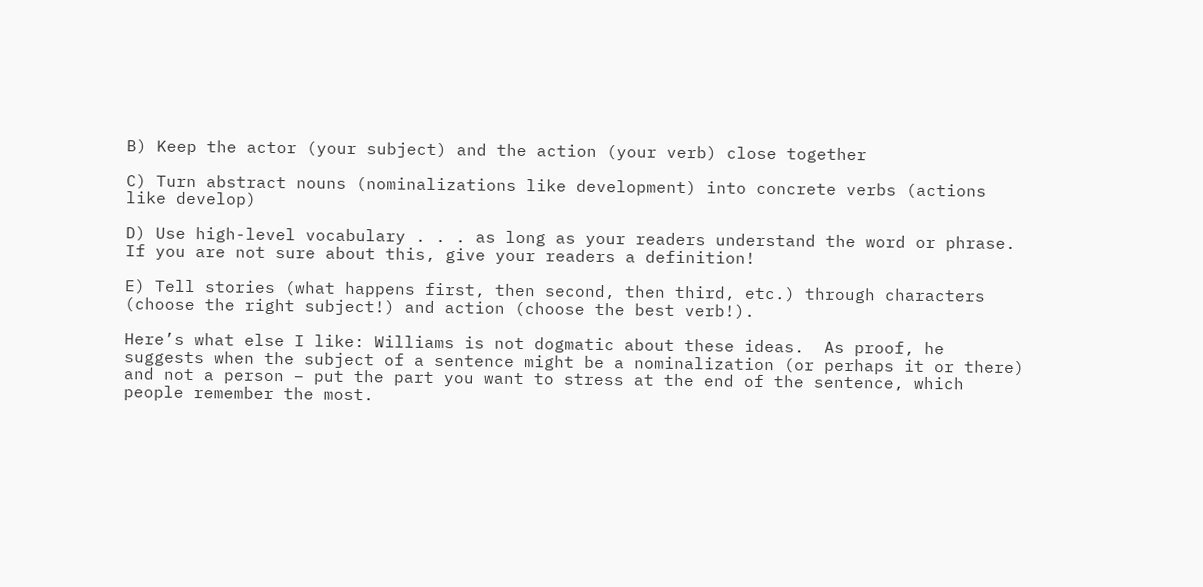B) Keep the actor (your subject) and the action (your verb) close together

C) Turn abstract nouns (nominalizations like development) into concrete verbs (actions like develop)

D) Use high-level vocabulary . . . as long as your readers understand the word or phrase.  If you are not sure about this, give your readers a definition!

E) Tell stories (what happens first, then second, then third, etc.) through characters (choose the right subject!) and action (choose the best verb!).

Here’s what else I like: Williams is not dogmatic about these ideas.  As proof, he suggests when the subject of a sentence might be a nominalization (or perhaps it or there) and not a person – put the part you want to stress at the end of the sentence, which people remember the most.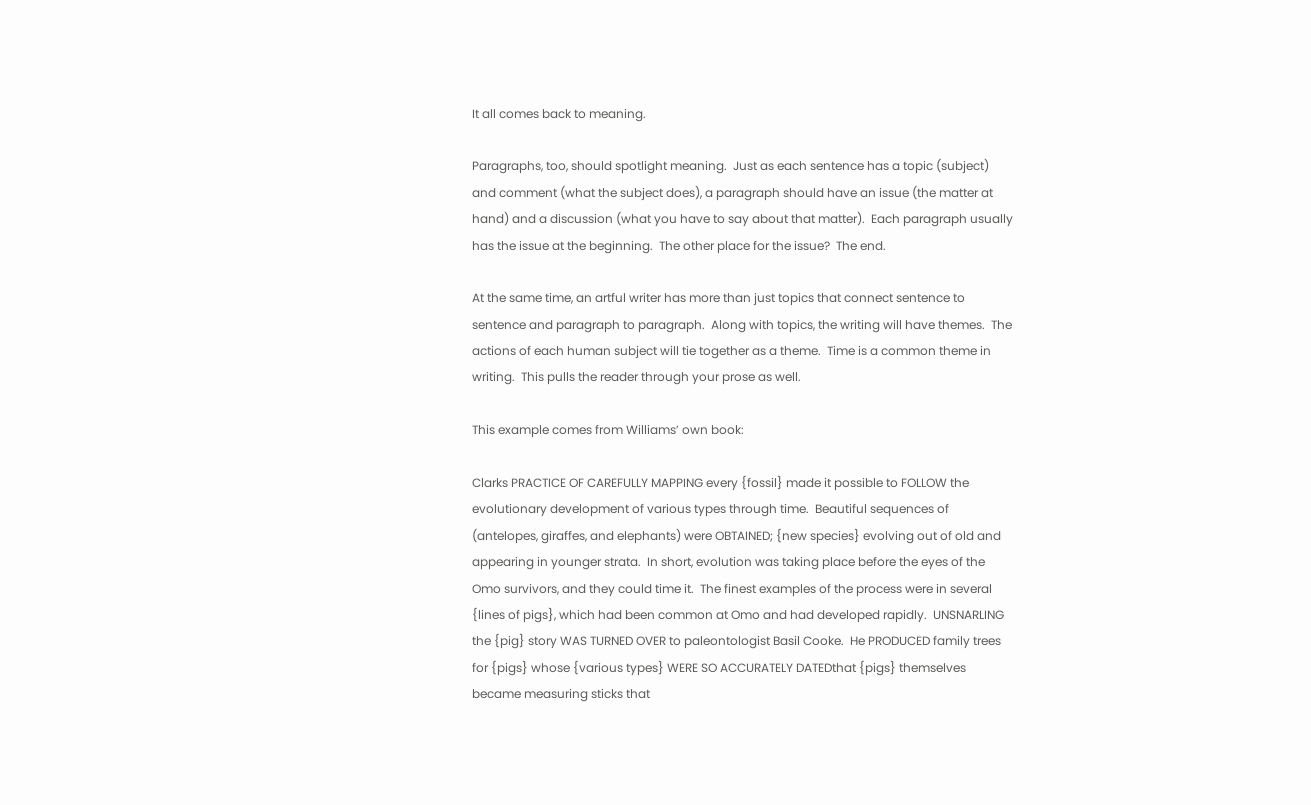It all comes back to meaning.

Paragraphs, too, should spotlight meaning.  Just as each sentence has a topic (subject) and comment (what the subject does), a paragraph should have an issue (the matter at hand) and a discussion (what you have to say about that matter).  Each paragraph usually has the issue at the beginning.  The other place for the issue?  The end.

At the same time, an artful writer has more than just topics that connect sentence to sentence and paragraph to paragraph.  Along with topics, the writing will have themes.  The actions of each human subject will tie together as a theme.  Time is a common theme in writing.  This pulls the reader through your prose as well.

This example comes from Williams’ own book:

Clarks PRACTICE OF CAREFULLY MAPPING every {fossil} made it possible to FOLLOW the evolutionary development of various types through time.  Beautiful sequences of (antelopes, giraffes, and elephants) were OBTAINED; {new species} evolving out of old and appearing in younger strata.  In short, evolution was taking place before the eyes of the Omo survivors, and they could time it.  The finest examples of the process were in several {lines of pigs}, which had been common at Omo and had developed rapidly.  UNSNARLING the {pig} story WAS TURNED OVER to paleontologist Basil Cooke.  He PRODUCED family trees for {pigs} whose {various types} WERE SO ACCURATELY DATEDthat {pigs} themselves became measuring sticks that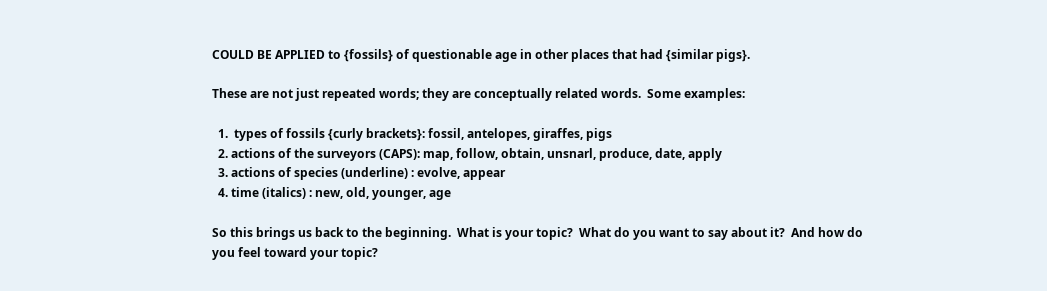COULD BE APPLIED to {fossils} of questionable age in other places that had {similar pigs}.

These are not just repeated words; they are conceptually related words.  Some examples:

  1.  types of fossils {curly brackets}: fossil, antelopes, giraffes, pigs
  2. actions of the surveyors (CAPS): map, follow, obtain, unsnarl, produce, date, apply
  3. actions of species (underline) : evolve, appear
  4. time (italics) : new, old, younger, age

So this brings us back to the beginning.  What is your topic?  What do you want to say about it?  And how do you feel toward your topic?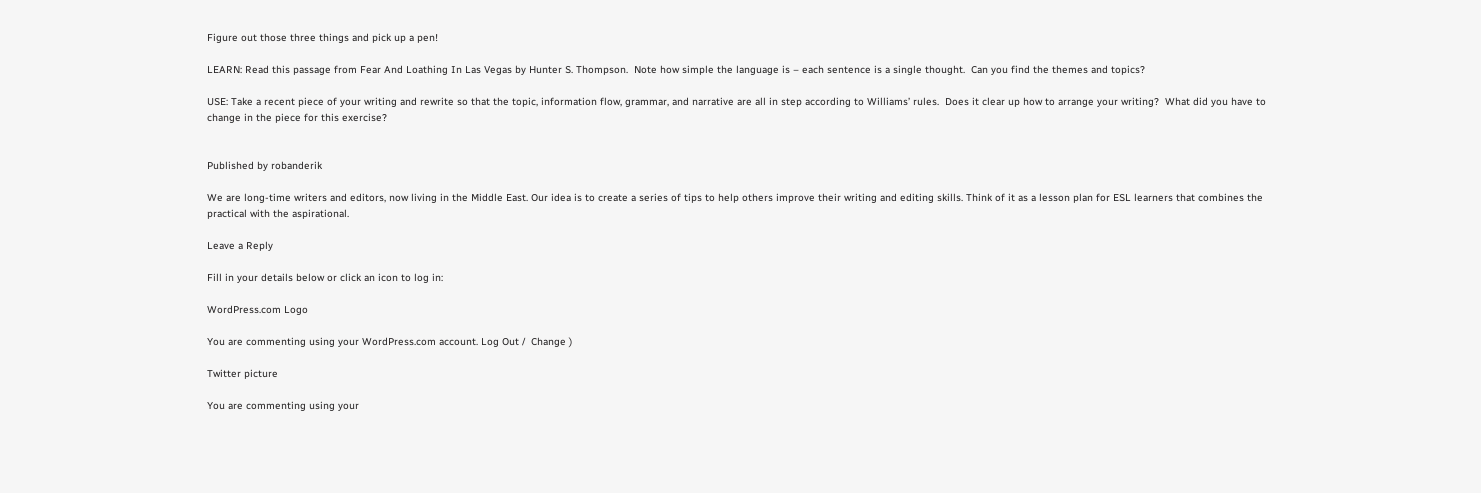Figure out those three things and pick up a pen!

LEARN: Read this passage from Fear And Loathing In Las Vegas by Hunter S. Thompson.  Note how simple the language is – each sentence is a single thought.  Can you find the themes and topics?

USE: Take a recent piece of your writing and rewrite so that the topic, information flow, grammar, and narrative are all in step according to Williams’ rules.  Does it clear up how to arrange your writing?  What did you have to change in the piece for this exercise?


Published by robanderik

We are long-time writers and editors, now living in the Middle East. Our idea is to create a series of tips to help others improve their writing and editing skills. Think of it as a lesson plan for ESL learners that combines the practical with the aspirational.

Leave a Reply

Fill in your details below or click an icon to log in:

WordPress.com Logo

You are commenting using your WordPress.com account. Log Out /  Change )

Twitter picture

You are commenting using your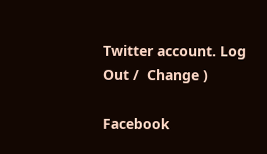Twitter account. Log Out /  Change )

Facebook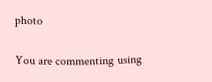photo

You are commenting using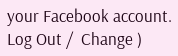your Facebook account. Log Out /  Change )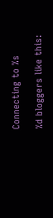Connecting to %s

%d bloggers like this: